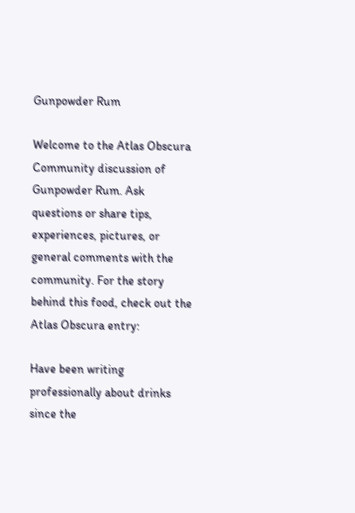Gunpowder Rum

Welcome to the Atlas Obscura Community discussion of Gunpowder Rum. Ask questions or share tips, experiences, pictures, or general comments with the community. For the story behind this food, check out the Atlas Obscura entry:

Have been writing professionally about drinks since the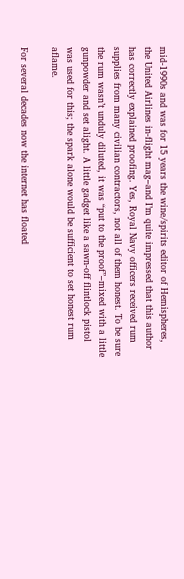mid-1990s and was for 15 years the wine/spirits editor of Hemispheres, the United Airlines in-flight mag–and I’m quite impressed that this author has correctly explained proofing. Yes, Royal Navy officers received rum supplies from many civilian contractors, not all of them honest. To be sure the rum wasn’t unduly diluted, it was “put to the proof”–mixed with a little gunpowder and set alight. A little gadget like a sawn-off flintlock pistol was used for this; the spark alone would be sufficient to set honest rum aflame.

For several decades now the internet has floated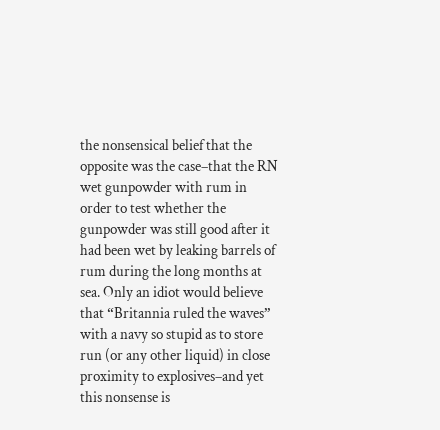the nonsensical belief that the opposite was the case–that the RN wet gunpowder with rum in order to test whether the gunpowder was still good after it had been wet by leaking barrels of rum during the long months at sea. Only an idiot would believe that “Britannia ruled the waves” with a navy so stupid as to store run (or any other liquid) in close proximity to explosives–and yet this nonsense is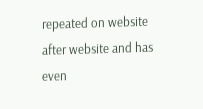repeated on website after website and has even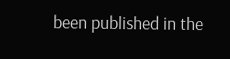been published in the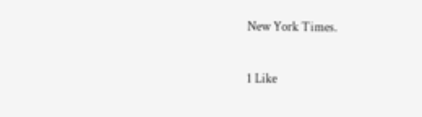New York Times.

1 Like